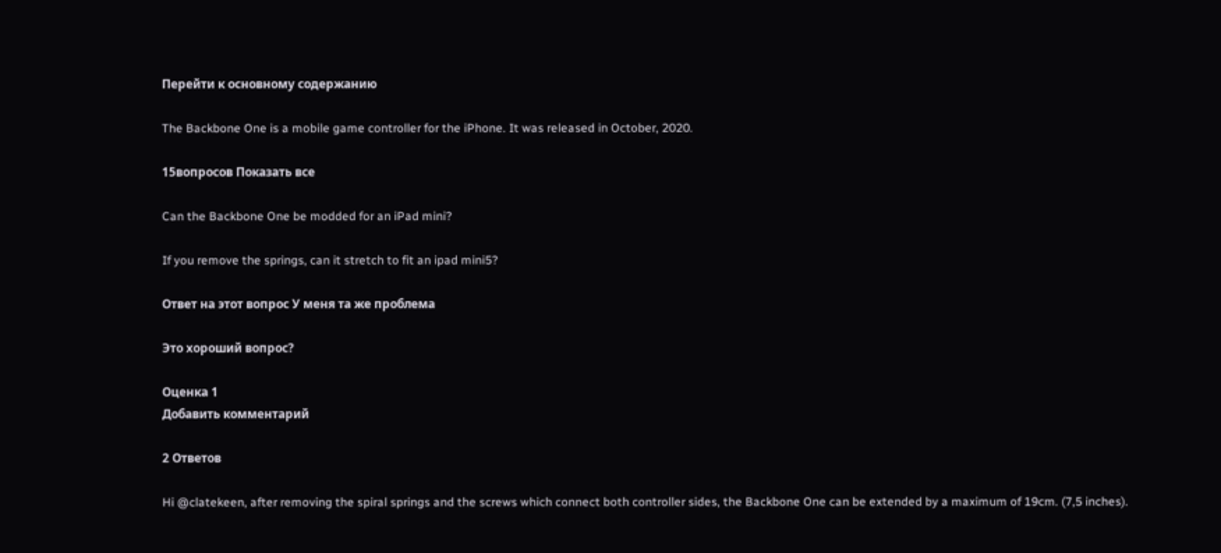Перейти к основному содержанию

The Backbone One is a mobile game controller for the iPhone. It was released in October, 2020.

15вопросов Показать все

Can the Backbone One be modded for an iPad mini?

If you remove the springs, can it stretch to fit an ipad mini5?

Ответ на этот вопрос У меня та же проблема

Это хороший вопрос?

Оценка 1
Добавить комментарий

2 Ответов

Hi @clatekeen, after removing the spiral springs and the screws which connect both controller sides, the Backbone One can be extended by a maximum of 19cm. (7,5 inches).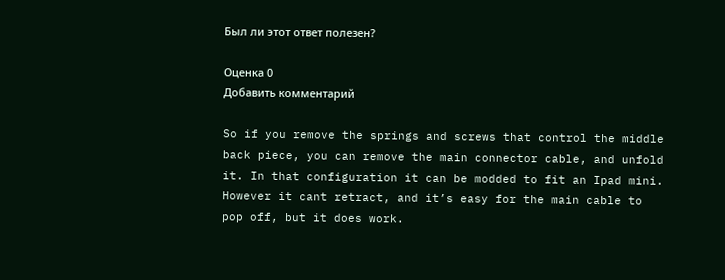Был ли этот ответ полезен?

Оценка 0
Добавить комментарий

So if you remove the springs and screws that control the middle back piece, you can remove the main connector cable, and unfold it. In that configuration it can be modded to fit an Ipad mini. However it cant retract, and it’s easy for the main cable to pop off, but it does work.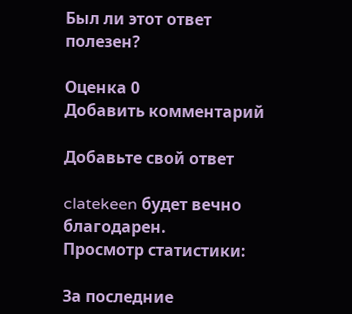Был ли этот ответ полезен?

Оценка 0
Добавить комментарий

Добавьте свой ответ

clatekeen будет вечно благодарен.
Просмотр статистики:

За последние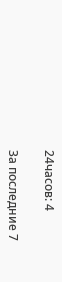24часов: 4

За последние 7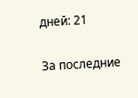дней: 21

За последние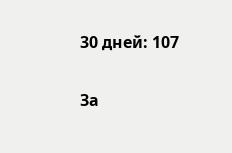30 дней: 107

За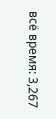всё время: 3,267